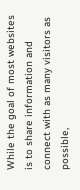While the goal of most websites is to share information and connect with as many visitors as possible,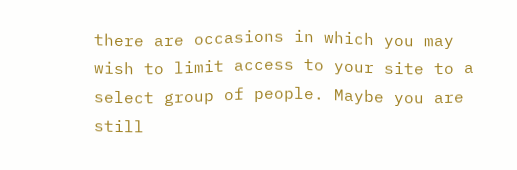there are occasions in which you may wish to limit access to your site to a select group of people. Maybe you are still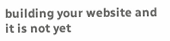building your website and it is not yet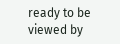ready to be viewed by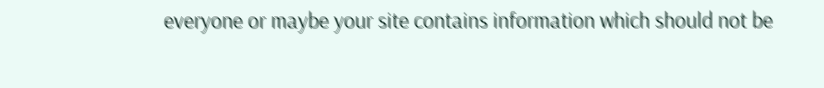everyone or maybe your site contains information which should not be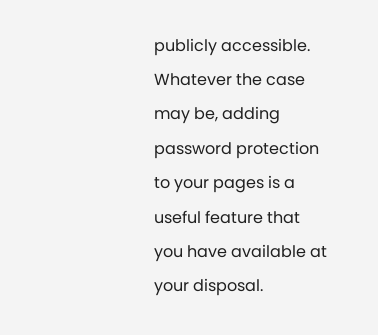publicly accessible. Whatever the case may be, adding password protection to your pages is a useful feature that you have available at your disposal.